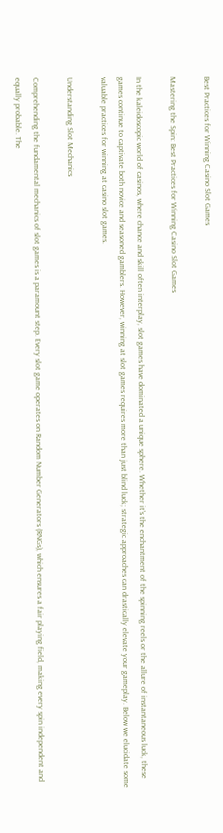Best Practices for Winning Casino Slot Games

Mastering the Spin: Best Practices for Winning Casino Slot Games

In the kaleidoscopic world of casinos, where chance and skill often interplay, slot games have dominated a unique sphere. Whether it's the enchantment of the spinning reels or the allure of instantaneous luck, these games continue to captivate both novice and seasoned gamblers. However, winning at slot games requires more than just blind luck; strategic approaches can drastically elevate your gameplay. Below we elucidate some valuable practices for winning at casino slot games.

Understanding Slot Mechanics

Comprehending the fundamental mechanics of slot games is a paramount step. Every slot game operates on Random Number Generators (RNGs), which ensures a fair playing field, making every spin independent and equally probable. The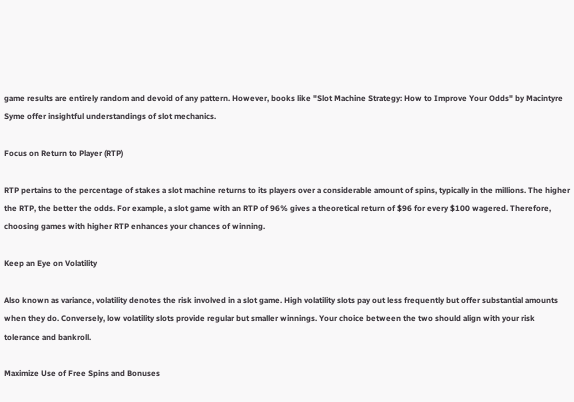game results are entirely random and devoid of any pattern. However, books like "Slot Machine Strategy: How to Improve Your Odds" by Macintyre Syme offer insightful understandings of slot mechanics.

Focus on Return to Player (RTP)

RTP pertains to the percentage of stakes a slot machine returns to its players over a considerable amount of spins, typically in the millions. The higher the RTP, the better the odds. For example, a slot game with an RTP of 96% gives a theoretical return of $96 for every $100 wagered. Therefore, choosing games with higher RTP enhances your chances of winning.

Keep an Eye on Volatility

Also known as variance, volatility denotes the risk involved in a slot game. High volatility slots pay out less frequently but offer substantial amounts when they do. Conversely, low volatility slots provide regular but smaller winnings. Your choice between the two should align with your risk tolerance and bankroll.

Maximize Use of Free Spins and Bonuses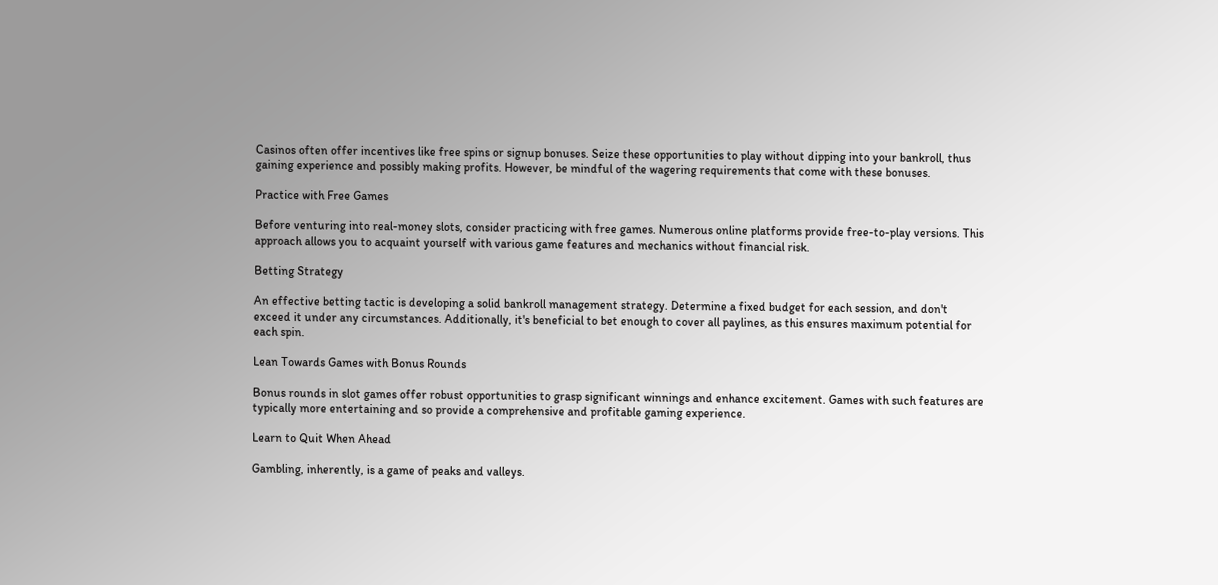Casinos often offer incentives like free spins or signup bonuses. Seize these opportunities to play without dipping into your bankroll, thus gaining experience and possibly making profits. However, be mindful of the wagering requirements that come with these bonuses.

Practice with Free Games

Before venturing into real-money slots, consider practicing with free games. Numerous online platforms provide free-to-play versions. This approach allows you to acquaint yourself with various game features and mechanics without financial risk.

Betting Strategy

An effective betting tactic is developing a solid bankroll management strategy. Determine a fixed budget for each session, and don't exceed it under any circumstances. Additionally, it's beneficial to bet enough to cover all paylines, as this ensures maximum potential for each spin.

Lean Towards Games with Bonus Rounds

Bonus rounds in slot games offer robust opportunities to grasp significant winnings and enhance excitement. Games with such features are typically more entertaining and so provide a comprehensive and profitable gaming experience.

Learn to Quit When Ahead

Gambling, inherently, is a game of peaks and valleys.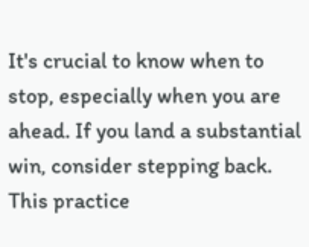It's crucial to know when to stop, especially when you are ahead. If you land a substantial win, consider stepping back. This practice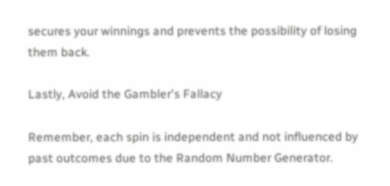secures your winnings and prevents the possibility of losing them back.

Lastly, Avoid the Gambler's Fallacy

Remember, each spin is independent and not influenced by past outcomes due to the Random Number Generator.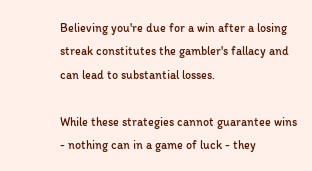Believing you're due for a win after a losing streak constitutes the gambler's fallacy and can lead to substantial losses.

While these strategies cannot guarantee wins - nothing can in a game of luck - they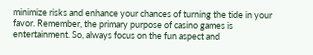minimize risks and enhance your chances of turning the tide in your favor. Remember, the primary purpose of casino games is entertainment. So, always focus on the fun aspect and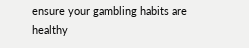ensure your gambling habits are healthy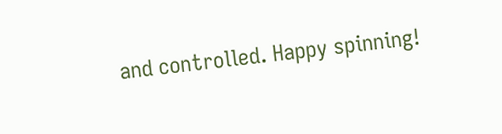and controlled. Happy spinning!